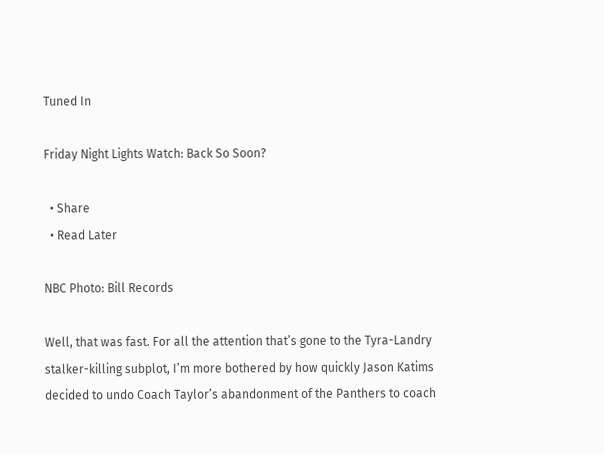Tuned In

Friday Night Lights Watch: Back So Soon?

  • Share
  • Read Later

NBC Photo: Bill Records

Well, that was fast. For all the attention that’s gone to the Tyra-Landry stalker-killing subplot, I’m more bothered by how quickly Jason Katims decided to undo Coach Taylor’s abandonment of the Panthers to coach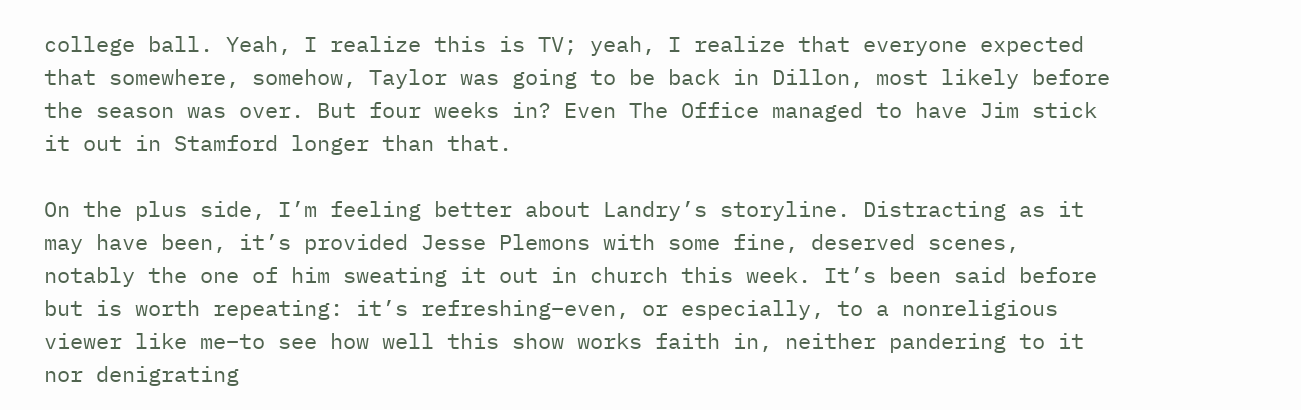college ball. Yeah, I realize this is TV; yeah, I realize that everyone expected that somewhere, somehow, Taylor was going to be back in Dillon, most likely before the season was over. But four weeks in? Even The Office managed to have Jim stick it out in Stamford longer than that.

On the plus side, I’m feeling better about Landry’s storyline. Distracting as it may have been, it’s provided Jesse Plemons with some fine, deserved scenes, notably the one of him sweating it out in church this week. It’s been said before but is worth repeating: it’s refreshing–even, or especially, to a nonreligious viewer like me–to see how well this show works faith in, neither pandering to it nor denigrating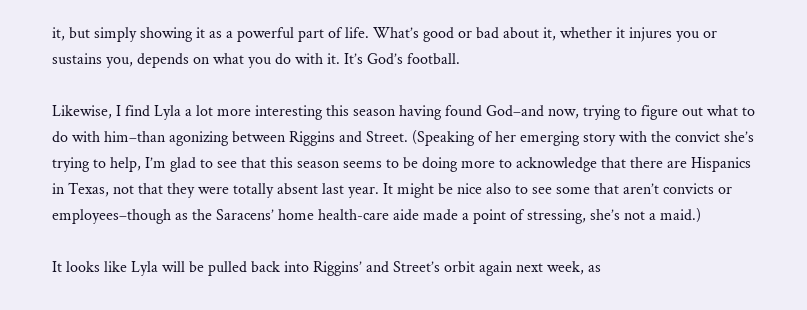it, but simply showing it as a powerful part of life. What’s good or bad about it, whether it injures you or sustains you, depends on what you do with it. It’s God’s football.

Likewise, I find Lyla a lot more interesting this season having found God–and now, trying to figure out what to do with him–than agonizing between Riggins and Street. (Speaking of her emerging story with the convict she’s trying to help, I’m glad to see that this season seems to be doing more to acknowledge that there are Hispanics in Texas, not that they were totally absent last year. It might be nice also to see some that aren’t convicts or employees–though as the Saracens’ home health-care aide made a point of stressing, she’s not a maid.)

It looks like Lyla will be pulled back into Riggins’ and Street’s orbit again next week, as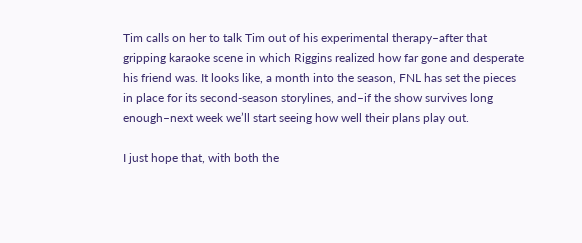Tim calls on her to talk Tim out of his experimental therapy–after that gripping karaoke scene in which Riggins realized how far gone and desperate his friend was. It looks like, a month into the season, FNL has set the pieces in place for its second-season storylines, and–if the show survives long enough–next week we’ll start seeing how well their plans play out.

I just hope that, with both the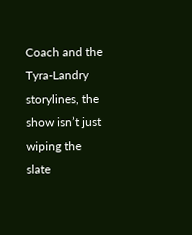Coach and the Tyra-Landry storylines, the show isn’t just wiping the slate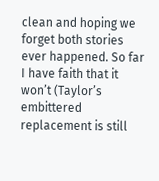clean and hoping we forget both stories ever happened. So far I have faith that it won’t (Taylor’s embittered replacement is still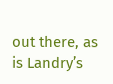out there, as is Landry’s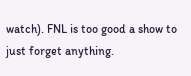watch). FNL is too good a show to just forget anything.